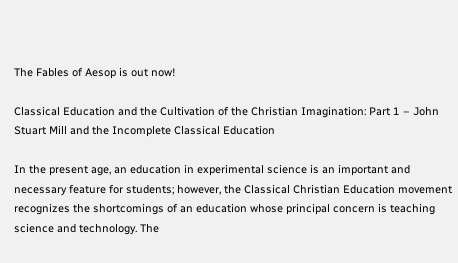The Fables of Aesop is out now!

Classical Education and the Cultivation of the Christian Imagination: Part 1 – John Stuart Mill and the Incomplete Classical Education

In the present age, an education in experimental science is an important and necessary feature for students; however, the Classical Christian Education movement recognizes the shortcomings of an education whose principal concern is teaching science and technology. The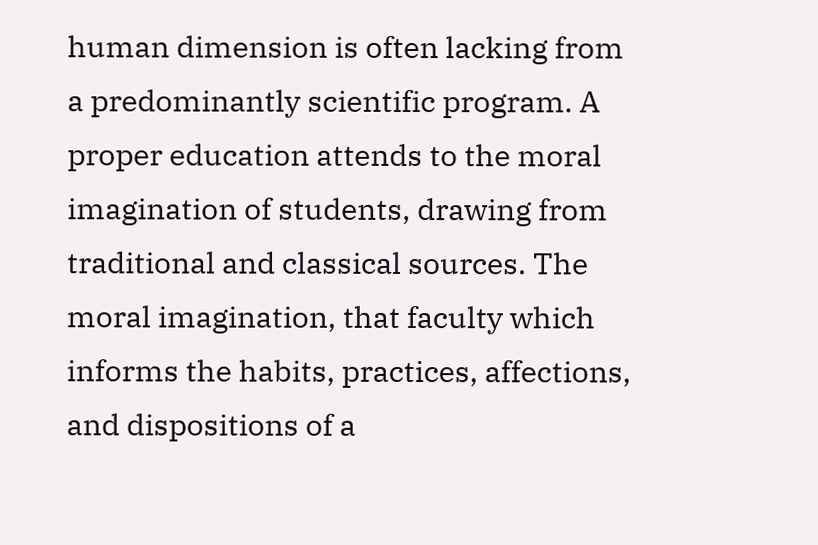human dimension is often lacking from a predominantly scientific program. A proper education attends to the moral imagination of students, drawing from traditional and classical sources. The moral imagination, that faculty which informs the habits, practices, affections, and dispositions of a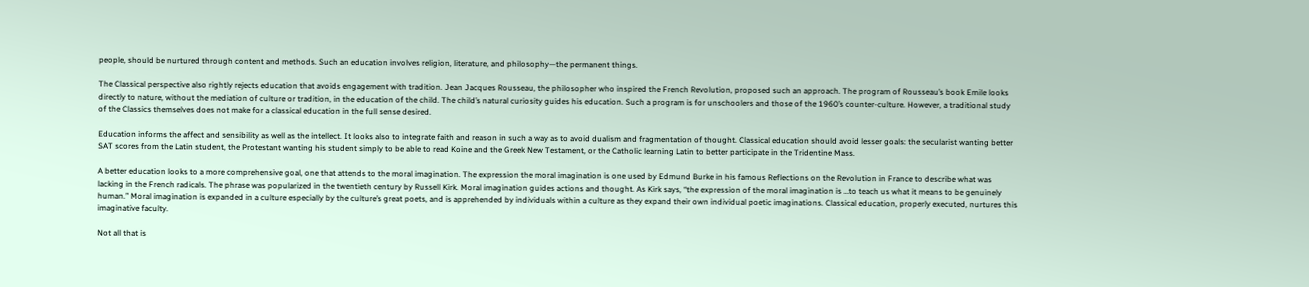people, should be nurtured through content and methods. Such an education involves religion, literature, and philosophy—the permanent things.

The Classical perspective also rightly rejects education that avoids engagement with tradition. Jean Jacques Rousseau, the philosopher who inspired the French Revolution, proposed such an approach. The program of Rousseau’s book Emile looks directly to nature, without the mediation of culture or tradition, in the education of the child. The child’s natural curiosity guides his education. Such a program is for unschoolers and those of the 1960’s counter-culture. However, a traditional study of the Classics themselves does not make for a classical education in the full sense desired.

Education informs the affect and sensibility as well as the intellect. It looks also to integrate faith and reason in such a way as to avoid dualism and fragmentation of thought. Classical education should avoid lesser goals: the secularist wanting better SAT scores from the Latin student, the Protestant wanting his student simply to be able to read Koine and the Greek New Testament, or the Catholic learning Latin to better participate in the Tridentine Mass.

A better education looks to a more comprehensive goal, one that attends to the moral imagination. The expression the moral imagination is one used by Edmund Burke in his famous Reflections on the Revolution in France to describe what was lacking in the French radicals. The phrase was popularized in the twentieth century by Russell Kirk. Moral imagination guides actions and thought. As Kirk says, “the expression of the moral imagination is …to teach us what it means to be genuinely human.” Moral imagination is expanded in a culture especially by the culture’s great poets, and is apprehended by individuals within a culture as they expand their own individual poetic imaginations. Classical education, properly executed, nurtures this imaginative faculty.

Not all that is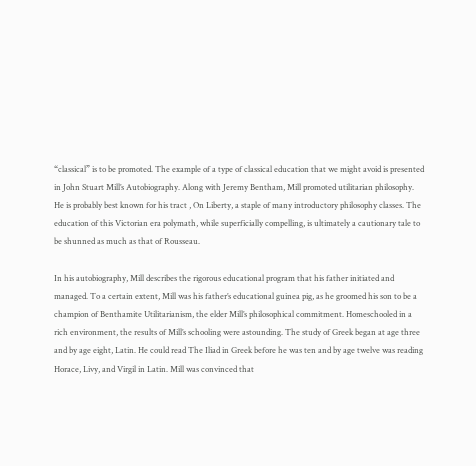“classical” is to be promoted. The example of a type of classical education that we might avoid is presented in John Stuart Mill’s Autobiography. Along with Jeremy Bentham, Mill promoted utilitarian philosophy. He is probably best known for his tract , On Liberty, a staple of many introductory philosophy classes. The education of this Victorian era polymath, while superficially compelling, is ultimately a cautionary tale to be shunned as much as that of Rousseau.

In his autobiography, Mill describes the rigorous educational program that his father initiated and managed. To a certain extent, Mill was his father’s educational guinea pig, as he groomed his son to be a champion of Benthamite Utilitarianism, the elder Mill’s philosophical commitment. Homeschooled in a rich environment, the results of Mill’s schooling were astounding. The study of Greek began at age three and by age eight, Latin. He could read The Iliad in Greek before he was ten and by age twelve was reading Horace, Livy, and Virgil in Latin. Mill was convinced that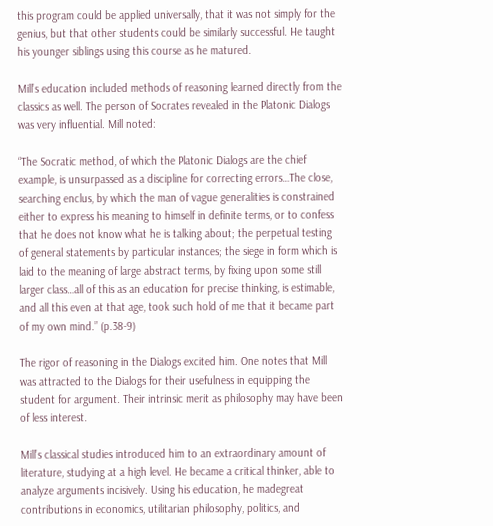this program could be applied universally, that it was not simply for the genius, but that other students could be similarly successful. He taught his younger siblings using this course as he matured.

Mill’s education included methods of reasoning learned directly from the classics as well. The person of Socrates revealed in the Platonic Dialogs was very influential. Mill noted:

“The Socratic method, of which the Platonic Dialogs are the chief example, is unsurpassed as a discipline for correcting errors…The close, searching enclus, by which the man of vague generalities is constrained either to express his meaning to himself in definite terms, or to confess that he does not know what he is talking about; the perpetual testing of general statements by particular instances; the siege in form which is laid to the meaning of large abstract terms, by fixing upon some still larger class…all of this as an education for precise thinking, is estimable, and all this even at that age, took such hold of me that it became part of my own mind.” (p.38-9)

The rigor of reasoning in the Dialogs excited him. One notes that Mill was attracted to the Dialogs for their usefulness in equipping the student for argument. Their intrinsic merit as philosophy may have been of less interest.

Mill’s classical studies introduced him to an extraordinary amount of literature, studying at a high level. He became a critical thinker, able to analyze arguments incisively. Using his education, he madegreat contributions in economics, utilitarian philosophy, politics, and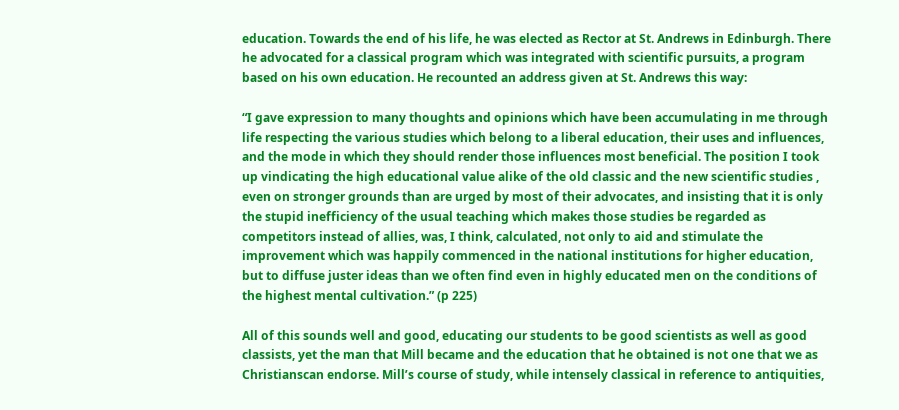education. Towards the end of his life, he was elected as Rector at St. Andrews in Edinburgh. There he advocated for a classical program which was integrated with scientific pursuits, a program based on his own education. He recounted an address given at St. Andrews this way:

“I gave expression to many thoughts and opinions which have been accumulating in me through life respecting the various studies which belong to a liberal education, their uses and influences, and the mode in which they should render those influences most beneficial. The position I took up vindicating the high educational value alike of the old classic and the new scientific studies , even on stronger grounds than are urged by most of their advocates, and insisting that it is only the stupid inefficiency of the usual teaching which makes those studies be regarded as competitors instead of allies, was, I think, calculated, not only to aid and stimulate the improvement which was happily commenced in the national institutions for higher education, but to diffuse juster ideas than we often find even in highly educated men on the conditions of the highest mental cultivation.” (p 225)

All of this sounds well and good, educating our students to be good scientists as well as good classists, yet the man that Mill became and the education that he obtained is not one that we as Christianscan endorse. Mill’s course of study, while intensely classical in reference to antiquities,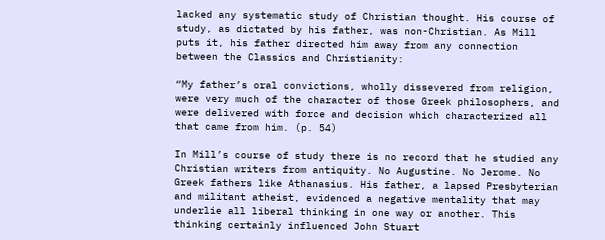lacked any systematic study of Christian thought. His course of study, as dictated by his father, was non-Christian. As Mill puts it, his father directed him away from any connection between the Classics and Christianity:

“My father’s oral convictions, wholly dissevered from religion, were very much of the character of those Greek philosophers, and were delivered with force and decision which characterized all that came from him. (p. 54)

In Mill’s course of study there is no record that he studied any Christian writers from antiquity. No Augustine. No Jerome. No Greek fathers like Athanasius. His father, a lapsed Presbyterian and militant atheist, evidenced a negative mentality that may underlie all liberal thinking in one way or another. This thinking certainly influenced John Stuart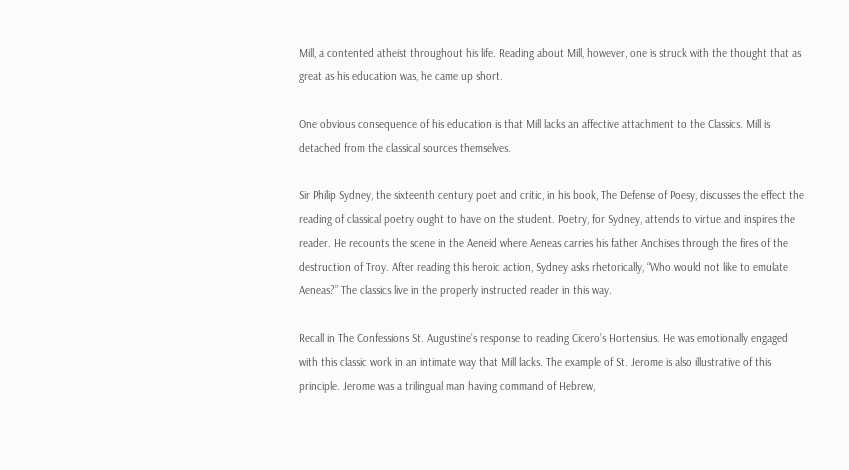Mill, a contented atheist throughout his life. Reading about Mill, however, one is struck with the thought that as great as his education was, he came up short.

One obvious consequence of his education is that Mill lacks an affective attachment to the Classics. Mill is detached from the classical sources themselves.

Sir Philip Sydney, the sixteenth century poet and critic, in his book, The Defense of Poesy, discusses the effect the reading of classical poetry ought to have on the student. Poetry, for Sydney, attends to virtue and inspires the reader. He recounts the scene in the Aeneid where Aeneas carries his father Anchises through the fires of the destruction of Troy. After reading this heroic action, Sydney asks rhetorically, “Who would not like to emulate Aeneas?” The classics live in the properly instructed reader in this way.

Recall in The Confessions St. Augustine’s response to reading Cicero’s Hortensius. He was emotionally engaged with this classic work in an intimate way that Mill lacks. The example of St. Jerome is also illustrative of this principle. Jerome was a trilingual man having command of Hebrew,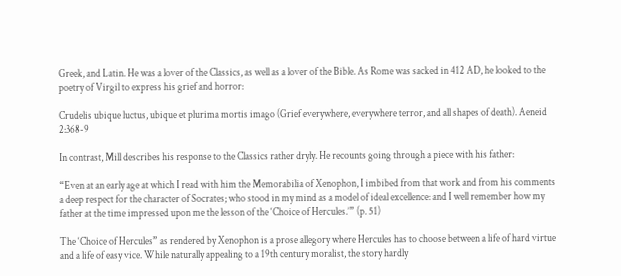Greek, and Latin. He was a lover of the Classics, as well as a lover of the Bible. As Rome was sacked in 412 AD, he looked to the poetry of Virgil to express his grief and horror:

Crudelis ubique luctus, ubique et plurima mortis imago (Grief everywhere, everywhere terror, and all shapes of death). Aeneid 2:368-9

In contrast, Mill describes his response to the Classics rather dryly. He recounts going through a piece with his father:

“Even at an early age at which I read with him the Memorabilia of Xenophon, I imbibed from that work and from his comments a deep respect for the character of Socrates; who stood in my mind as a model of ideal excellence: and I well remember how my father at the time impressed upon me the lesson of the ‘Choice of Hercules.’” (p. 51)

The ‘Choice of Hercules” as rendered by Xenophon is a prose allegory where Hercules has to choose between a life of hard virtue and a life of easy vice. While naturally appealing to a 19th century moralist, the story hardly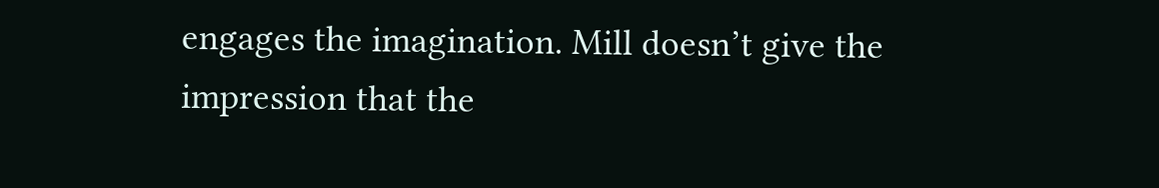engages the imagination. Mill doesn’t give the impression that the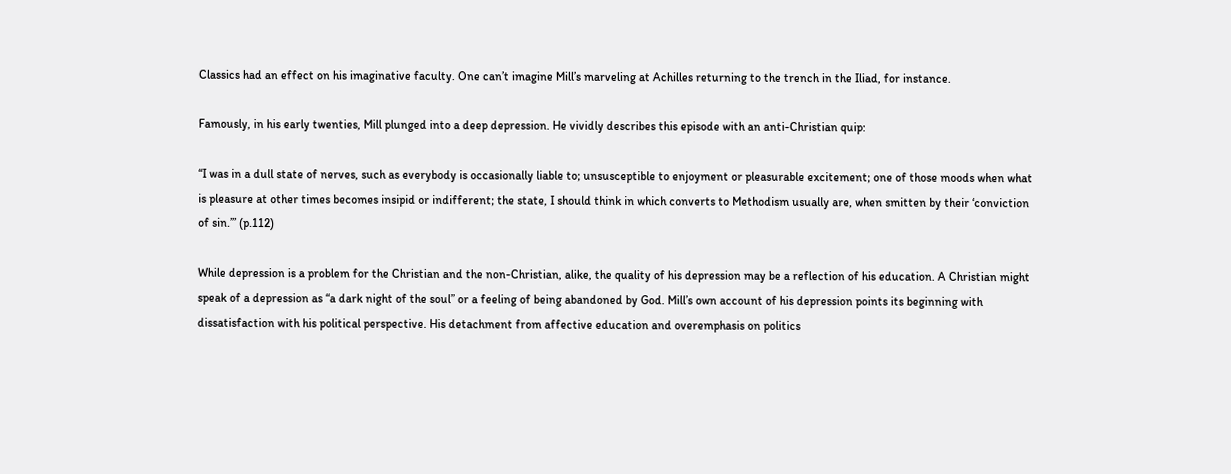Classics had an effect on his imaginative faculty. One can’t imagine Mill’s marveling at Achilles returning to the trench in the Iliad, for instance.

Famously, in his early twenties, Mill plunged into a deep depression. He vividly describes this episode with an anti-Christian quip:

“I was in a dull state of nerves, such as everybody is occasionally liable to; unsusceptible to enjoyment or pleasurable excitement; one of those moods when what is pleasure at other times becomes insipid or indifferent; the state, I should think in which converts to Methodism usually are, when smitten by their ‘conviction of sin.’” (p.112)

While depression is a problem for the Christian and the non-Christian, alike, the quality of his depression may be a reflection of his education. A Christian might speak of a depression as “a dark night of the soul” or a feeling of being abandoned by God. Mill’s own account of his depression points its beginning with dissatisfaction with his political perspective. His detachment from affective education and overemphasis on politics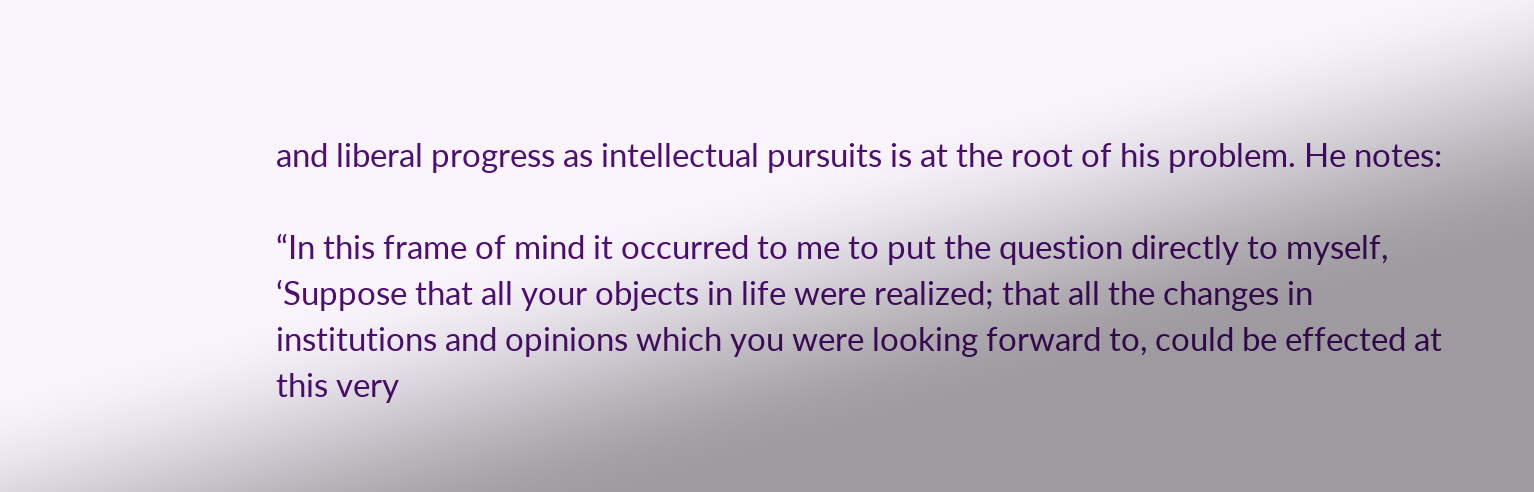and liberal progress as intellectual pursuits is at the root of his problem. He notes:

“In this frame of mind it occurred to me to put the question directly to myself, ‘Suppose that all your objects in life were realized; that all the changes in institutions and opinions which you were looking forward to, could be effected at this very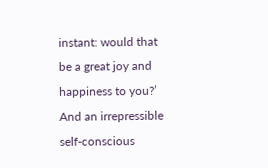instant: would that be a great joy and happiness to you?’ And an irrepressible self-conscious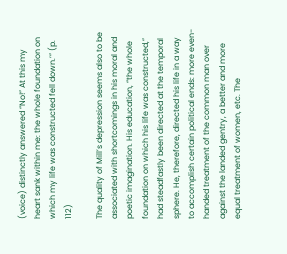(voice) distinctly answered “No!” At this my heart sank within me: the whole foundation on which my life was constructed fell down.’” (p. 112)

The quality of Mill’s depression seems also to be associated with shortcomings in his moral and poetic imagination. His education, “the whole foundation on which his life was constructed,” had steadfastly been directed at the temporal sphere. He, therefore, directed his life in a way to accomplish certain political ends: more even-handed treatment of the common man over against the landed gentry, a better and more equal treatment of women, etc. The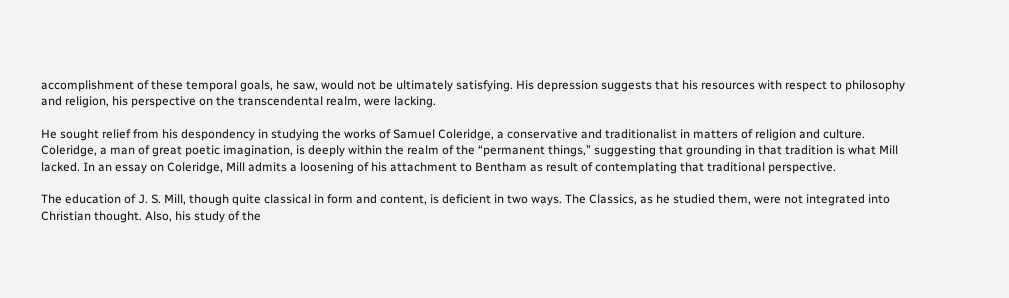accomplishment of these temporal goals, he saw, would not be ultimately satisfying. His depression suggests that his resources with respect to philosophy and religion, his perspective on the transcendental realm, were lacking.

He sought relief from his despondency in studying the works of Samuel Coleridge, a conservative and traditionalist in matters of religion and culture. Coleridge, a man of great poetic imagination, is deeply within the realm of the “permanent things,” suggesting that grounding in that tradition is what Mill lacked. In an essay on Coleridge, Mill admits a loosening of his attachment to Bentham as result of contemplating that traditional perspective.

The education of J. S. Mill, though quite classical in form and content, is deficient in two ways. The Classics, as he studied them, were not integrated into Christian thought. Also, his study of the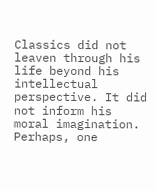Classics did not leaven through his life beyond his intellectual perspective. It did not inform his moral imagination. Perhaps, one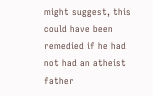might suggest, this could have been remedied if he had not had an atheist father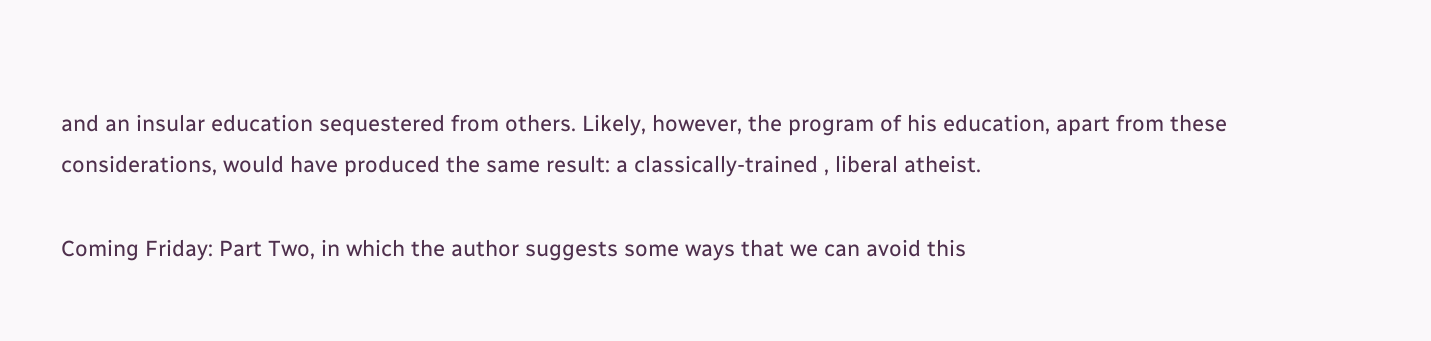and an insular education sequestered from others. Likely, however, the program of his education, apart from these considerations, would have produced the same result: a classically-trained , liberal atheist.

Coming Friday: Part Two, in which the author suggests some ways that we can avoid this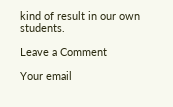kind of result in our own students.

Leave a Comment

Your email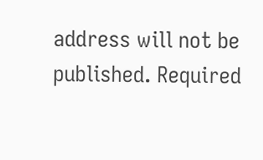address will not be published. Required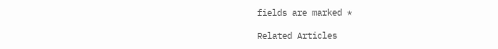fields are marked *

Related Articles